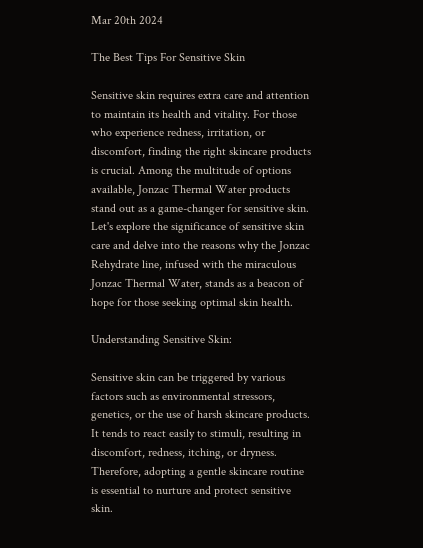Mar 20th 2024

The Best Tips For Sensitive Skin

Sensitive skin requires extra care and attention to maintain its health and vitality. For those who experience redness, irritation, or discomfort, finding the right skincare products is crucial. Among the multitude of options available, Jonzac Thermal Water products stand out as a game-changer for sensitive skin. Let's explore the significance of sensitive skin care and delve into the reasons why the Jonzac Rehydrate line, infused with the miraculous Jonzac Thermal Water, stands as a beacon of hope for those seeking optimal skin health.

Understanding Sensitive Skin:

Sensitive skin can be triggered by various factors such as environmental stressors, genetics, or the use of harsh skincare products. It tends to react easily to stimuli, resulting in discomfort, redness, itching, or dryness. Therefore, adopting a gentle skincare routine is essential to nurture and protect sensitive skin.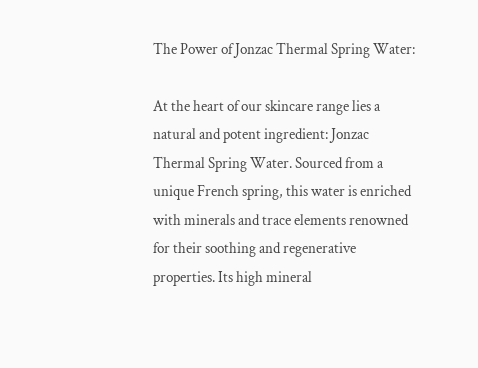The Power of Jonzac Thermal Spring Water:

At the heart of our skincare range lies a natural and potent ingredient: Jonzac Thermal Spring Water. Sourced from a unique French spring, this water is enriched with minerals and trace elements renowned for their soothing and regenerative properties. Its high mineral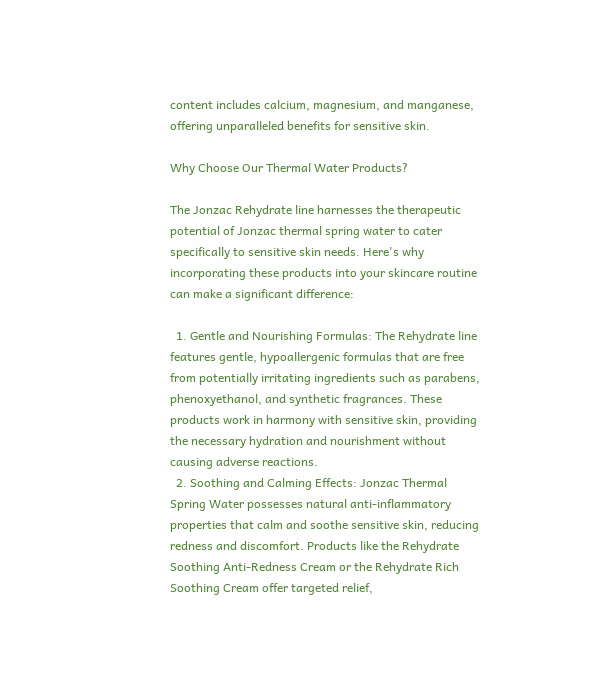content includes calcium, magnesium, and manganese, offering unparalleled benefits for sensitive skin.

Why Choose Our Thermal Water Products?

The Jonzac Rehydrate line harnesses the therapeutic potential of Jonzac thermal spring water to cater specifically to sensitive skin needs. Here's why incorporating these products into your skincare routine can make a significant difference:

  1. Gentle and Nourishing Formulas: The Rehydrate line features gentle, hypoallergenic formulas that are free from potentially irritating ingredients such as parabens, phenoxyethanol, and synthetic fragrances. These products work in harmony with sensitive skin, providing the necessary hydration and nourishment without causing adverse reactions.
  2. Soothing and Calming Effects: Jonzac Thermal Spring Water possesses natural anti-inflammatory properties that calm and soothe sensitive skin, reducing redness and discomfort. Products like the Rehydrate Soothing Anti-Redness Cream or the Rehydrate Rich Soothing Cream offer targeted relief,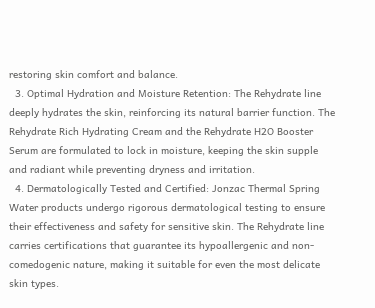restoring skin comfort and balance.
  3. Optimal Hydration and Moisture Retention: The Rehydrate line deeply hydrates the skin, reinforcing its natural barrier function. The Rehydrate Rich Hydrating Cream and the Rehydrate H2O Booster Serum are formulated to lock in moisture, keeping the skin supple and radiant while preventing dryness and irritation.
  4. Dermatologically Tested and Certified: Jonzac Thermal Spring Water products undergo rigorous dermatological testing to ensure their effectiveness and safety for sensitive skin. The Rehydrate line carries certifications that guarantee its hypoallergenic and non-comedogenic nature, making it suitable for even the most delicate skin types.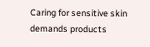Caring for sensitive skin demands products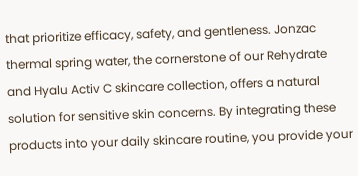that prioritize efficacy, safety, and gentleness. Jonzac thermal spring water, the cornerstone of our Rehydrate and Hyalu Activ C skincare collection, offers a natural solution for sensitive skin concerns. By integrating these products into your daily skincare routine, you provide your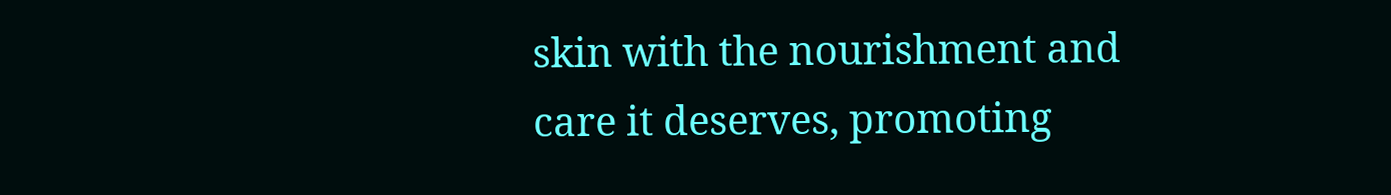skin with the nourishment and care it deserves, promoting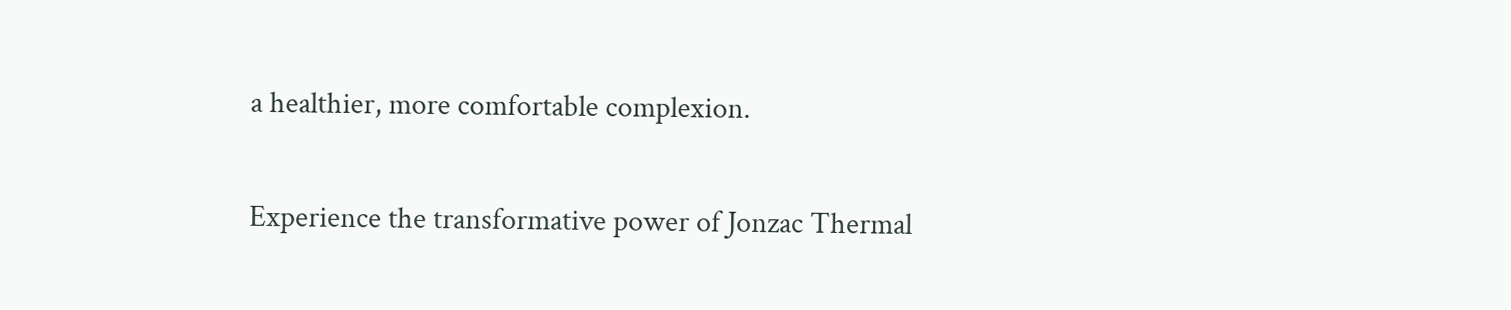a healthier, more comfortable complexion.

Experience the transformative power of Jonzac Thermal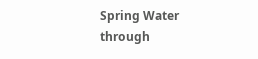Spring Water through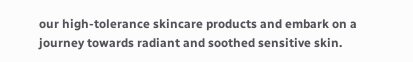our high-tolerance skincare products and embark on a journey towards radiant and soothed sensitive skin.